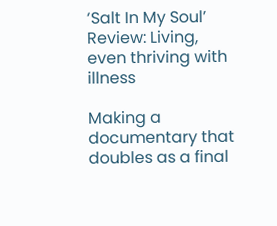‘Salt In My Soul’ Review: Living, even thriving with illness

Making a documentary that doubles as a final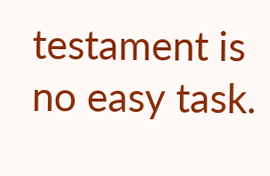testament is no easy task.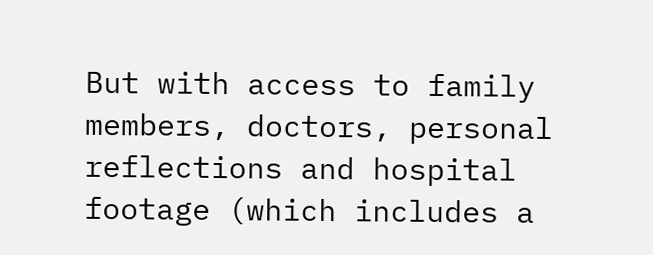But with access to family members, doctors, personal reflections and hospital footage (which includes a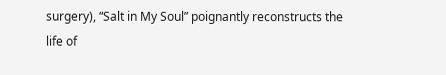surgery), “Salt in My Soul” poignantly reconstructs the life of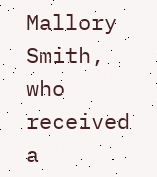Mallory Smith, who received a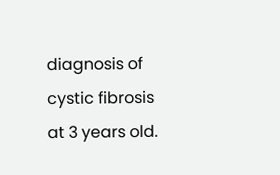diagnosis of cystic fibrosis at 3 years old.